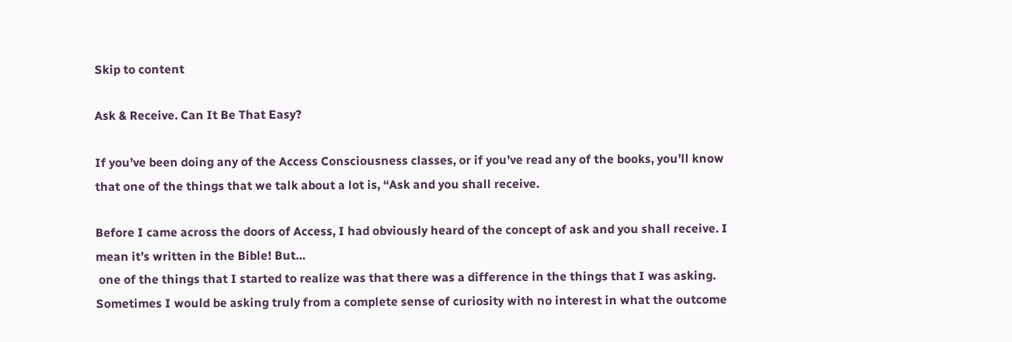Skip to content

Ask & Receive. Can It Be That Easy?

If you’ve been doing any of the Access Consciousness classes, or if you’ve read any of the books, you’ll know that one of the things that we talk about a lot is, “Ask and you shall receive.

Before I came across the doors of Access, I had obviously heard of the concept of ask and you shall receive. I mean it’s written in the Bible! But…
 one of the things that I started to realize was that there was a difference in the things that I was asking. Sometimes I would be asking truly from a complete sense of curiosity with no interest in what the outcome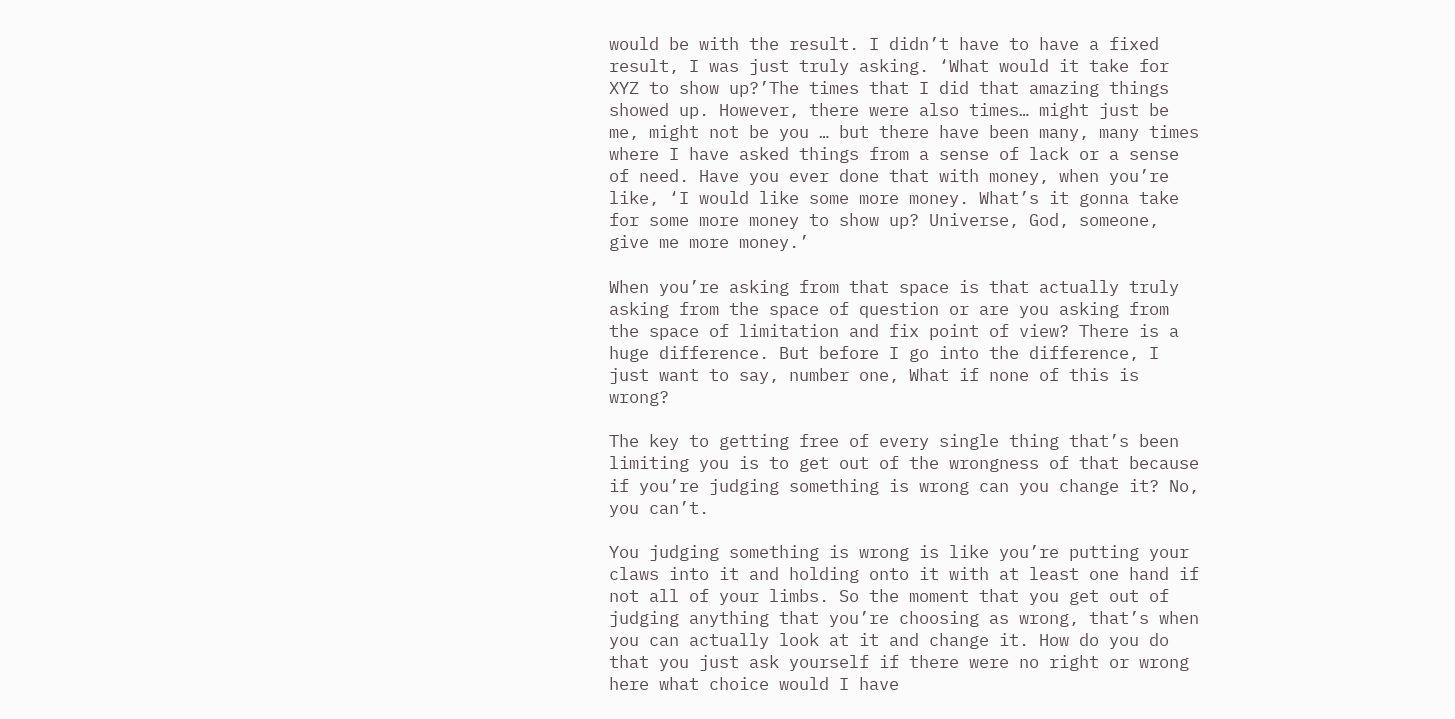would be with the result. I didn’t have to have a fixed result, I was just truly asking. ‘What would it take for XYZ to show up?’The times that I did that amazing things showed up. However, there were also times… might just be me, might not be you … but there have been many, many times where I have asked things from a sense of lack or a sense of need. Have you ever done that with money, when you’re like, ‘I would like some more money. What’s it gonna take for some more money to show up? Universe, God, someone, give me more money.’

When you’re asking from that space is that actually truly asking from the space of question or are you asking from the space of limitation and fix point of view? There is a huge difference. But before I go into the difference, I just want to say, number one, What if none of this is wrong?

The key to getting free of every single thing that’s been limiting you is to get out of the wrongness of that because if you’re judging something is wrong can you change it? No, you can’t.

You judging something is wrong is like you’re putting your claws into it and holding onto it with at least one hand if not all of your limbs. So the moment that you get out of judging anything that you’re choosing as wrong, that’s when you can actually look at it and change it. How do you do that you just ask yourself if there were no right or wrong here what choice would I have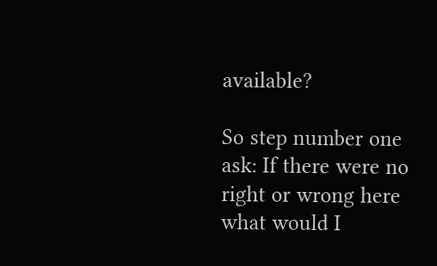available?

So step number one ask: If there were no right or wrong here what would I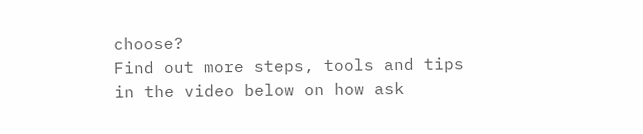choose?
Find out more steps, tools and tips in the video below on how ask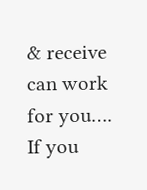& receive can work for you….
If you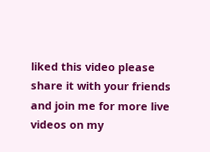liked this video please share it with your friends and join me for more live videos on my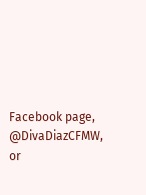Facebook page, @DivaDiazCFMW, or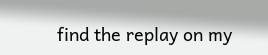find the replay on my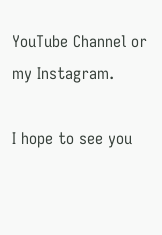YouTube Channel or my Instagram.

I hope to see you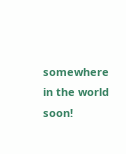somewhere in the world soon!